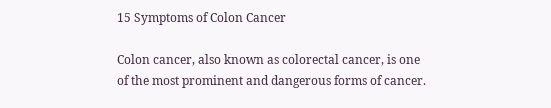15 Symptoms of Colon Cancer

Colon cancer, also known as colorectal cancer, is one of the most prominent and dangerous forms of cancer.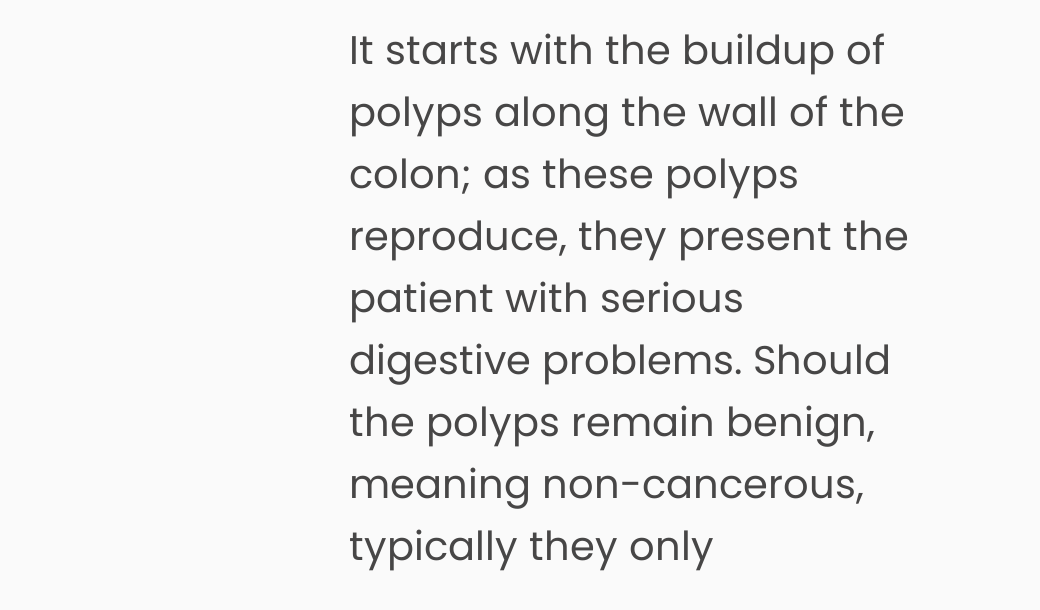It starts with the buildup of polyps along the wall of the colon; as these polyps reproduce, they present the patient with serious digestive problems. Should the polyps remain benign, meaning non-cancerous, typically they only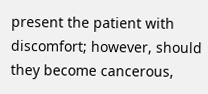present the patient with discomfort; however, should they become cancerous,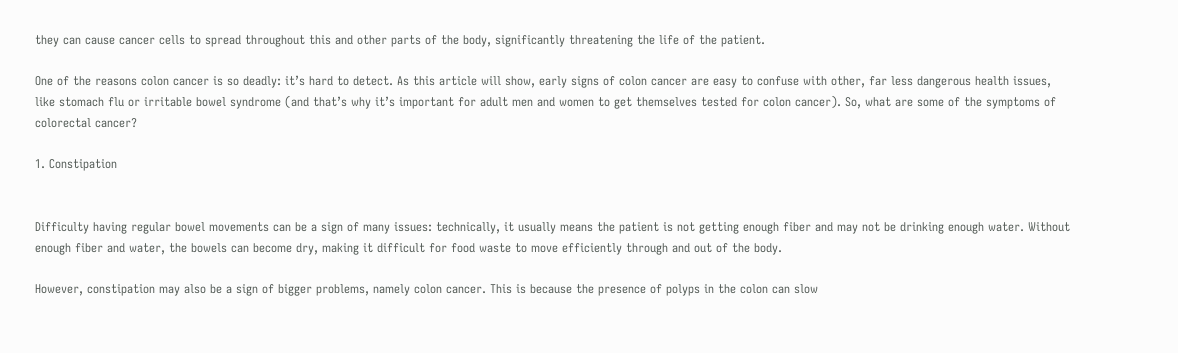they can cause cancer cells to spread throughout this and other parts of the body, significantly threatening the life of the patient.

One of the reasons colon cancer is so deadly: it’s hard to detect. As this article will show, early signs of colon cancer are easy to confuse with other, far less dangerous health issues, like stomach flu or irritable bowel syndrome (and that’s why it’s important for adult men and women to get themselves tested for colon cancer). So, what are some of the symptoms of colorectal cancer?

1. Constipation


Difficulty having regular bowel movements can be a sign of many issues: technically, it usually means the patient is not getting enough fiber and may not be drinking enough water. Without enough fiber and water, the bowels can become dry, making it difficult for food waste to move efficiently through and out of the body.

However, constipation may also be a sign of bigger problems, namely colon cancer. This is because the presence of polyps in the colon can slow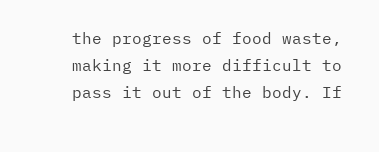the progress of food waste, making it more difficult to pass it out of the body. If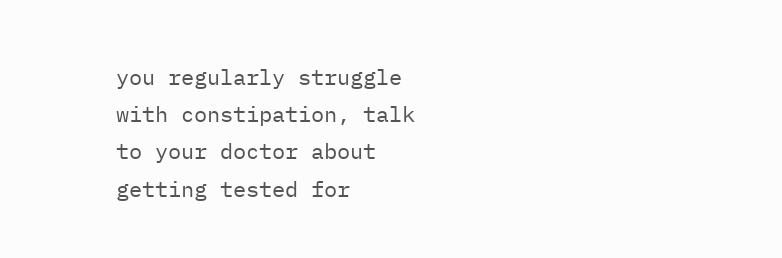you regularly struggle with constipation, talk to your doctor about getting tested for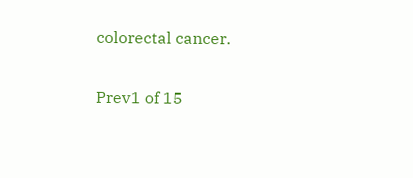colorectal cancer.

Prev1 of 15